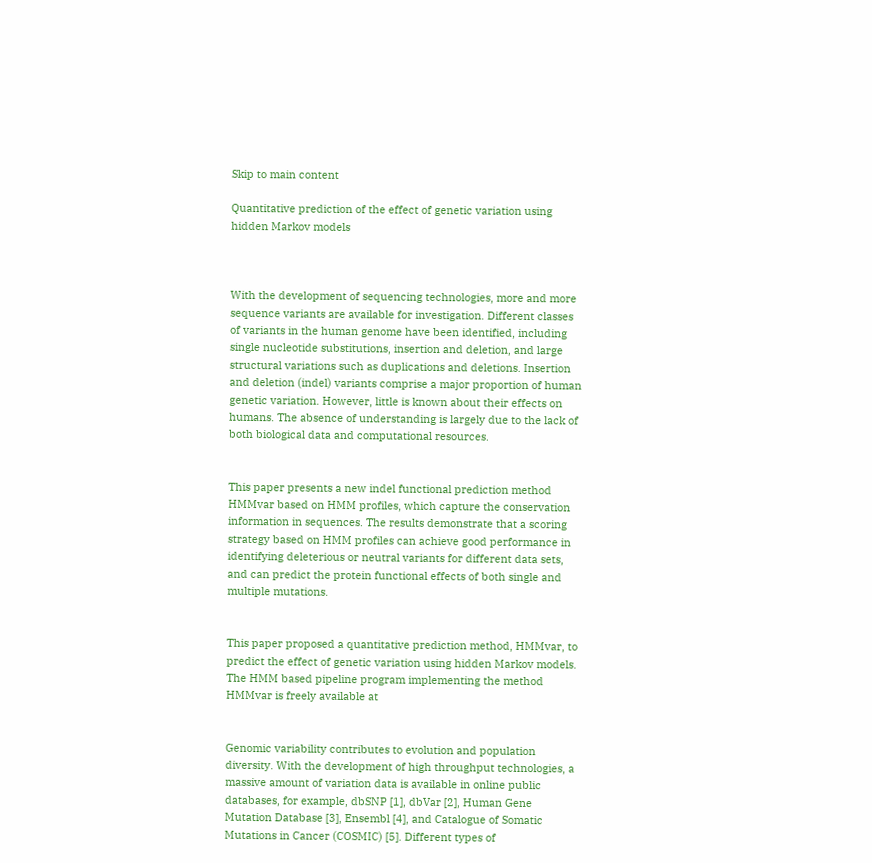Skip to main content

Quantitative prediction of the effect of genetic variation using hidden Markov models



With the development of sequencing technologies, more and more sequence variants are available for investigation. Different classes of variants in the human genome have been identified, including single nucleotide substitutions, insertion and deletion, and large structural variations such as duplications and deletions. Insertion and deletion (indel) variants comprise a major proportion of human genetic variation. However, little is known about their effects on humans. The absence of understanding is largely due to the lack of both biological data and computational resources.


This paper presents a new indel functional prediction method HMMvar based on HMM profiles, which capture the conservation information in sequences. The results demonstrate that a scoring strategy based on HMM profiles can achieve good performance in identifying deleterious or neutral variants for different data sets, and can predict the protein functional effects of both single and multiple mutations.


This paper proposed a quantitative prediction method, HMMvar, to predict the effect of genetic variation using hidden Markov models. The HMM based pipeline program implementing the method HMMvar is freely available at


Genomic variability contributes to evolution and population diversity. With the development of high throughput technologies, a massive amount of variation data is available in online public databases, for example, dbSNP [1], dbVar [2], Human Gene Mutation Database [3], Ensembl [4], and Catalogue of Somatic Mutations in Cancer (COSMIC) [5]. Different types of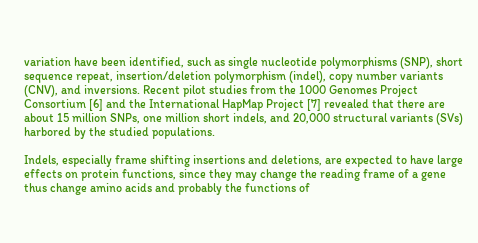variation have been identified, such as single nucleotide polymorphisms (SNP), short sequence repeat, insertion/deletion polymorphism (indel), copy number variants (CNV), and inversions. Recent pilot studies from the 1000 Genomes Project Consortium [6] and the International HapMap Project [7] revealed that there are about 15 million SNPs, one million short indels, and 20,000 structural variants (SVs) harbored by the studied populations.

Indels, especially frame shifting insertions and deletions, are expected to have large effects on protein functions, since they may change the reading frame of a gene thus change amino acids and probably the functions of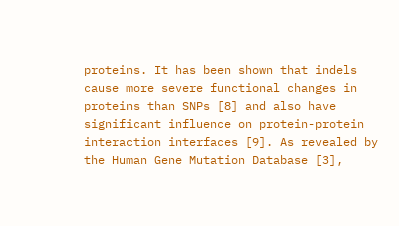proteins. It has been shown that indels cause more severe functional changes in proteins than SNPs [8] and also have significant influence on protein-protein interaction interfaces [9]. As revealed by the Human Gene Mutation Database [3],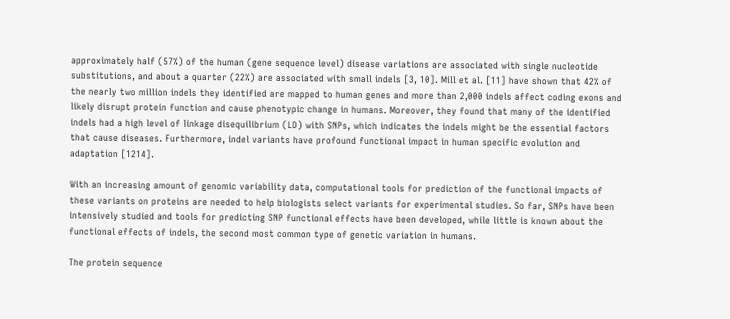approximately half (57%) of the human (gene sequence level) disease variations are associated with single nucleotide substitutions, and about a quarter (22%) are associated with small indels [3, 10]. Mill et al. [11] have shown that 42% of the nearly two million indels they identified are mapped to human genes and more than 2,000 indels affect coding exons and likely disrupt protein function and cause phenotypic change in humans. Moreover, they found that many of the identified indels had a high level of linkage disequilibrium (LD) with SNPs, which indicates the indels might be the essential factors that cause diseases. Furthermore, indel variants have profound functional impact in human specific evolution and adaptation [1214].

With an increasing amount of genomic variability data, computational tools for prediction of the functional impacts of these variants on proteins are needed to help biologists select variants for experimental studies. So far, SNPs have been intensively studied and tools for predicting SNP functional effects have been developed, while little is known about the functional effects of indels, the second most common type of genetic variation in humans.

The protein sequence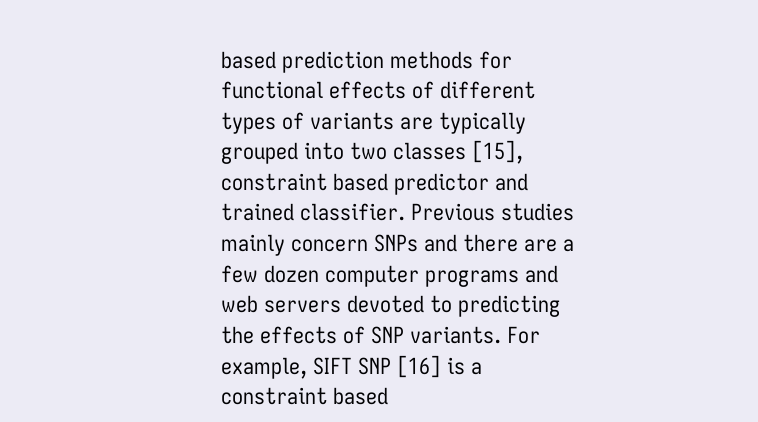based prediction methods for functional effects of different types of variants are typically grouped into two classes [15], constraint based predictor and trained classifier. Previous studies mainly concern SNPs and there are a few dozen computer programs and web servers devoted to predicting the effects of SNP variants. For example, SIFT SNP [16] is a constraint based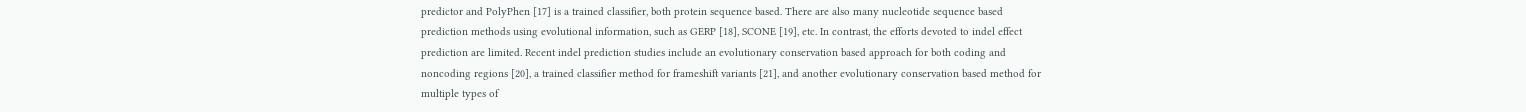predictor and PolyPhen [17] is a trained classifier, both protein sequence based. There are also many nucleotide sequence based prediction methods using evolutional information, such as GERP [18], SCONE [19], etc. In contrast, the efforts devoted to indel effect prediction are limited. Recent indel prediction studies include an evolutionary conservation based approach for both coding and noncoding regions [20], a trained classifier method for frameshift variants [21], and another evolutionary conservation based method for multiple types of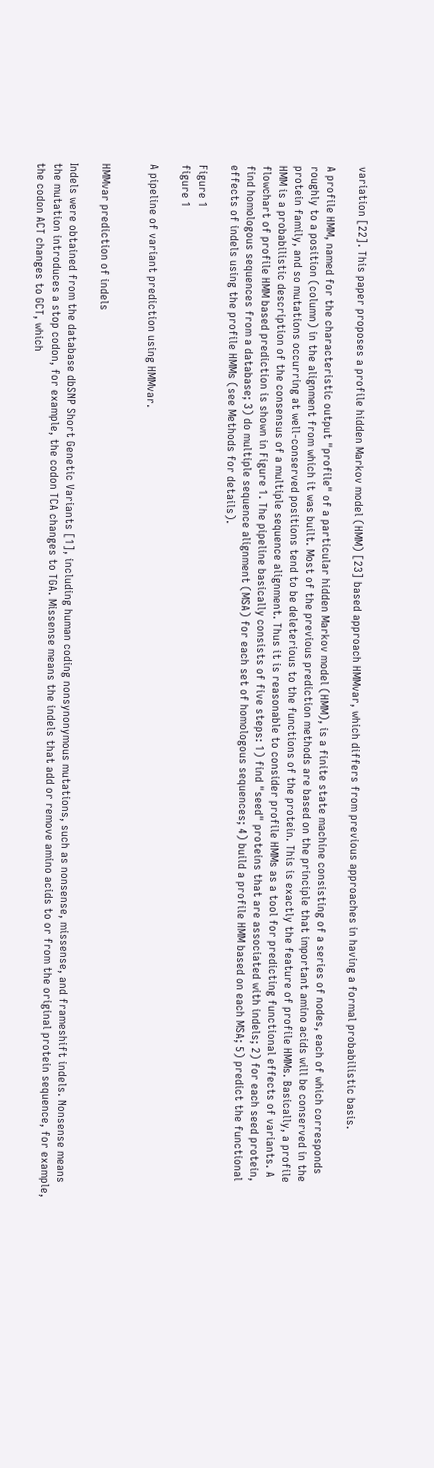variation [22]. This paper proposes a profile hidden Markov model (HMM) [23] based approach HMMvar, which differs from previous approaches in having a formal probabilistic basis.

A profile HMM, named for the characteristic output "profile" of a particular hidden Markov model (HMM), is a finite state machine consisting of a series of nodes, each of which corresponds roughly to a position (column) in the alignment from which it was built. Most of the previous prediction methods are based on the principle that important amino acids will be conserved in the protein family, and so mutations occurring at well-conserved positions tend to be deleterious to the functions of the protein. This is exactly the feature of profile HMMs. Basically, a profile HMM is a probabilistic description of the consensus of a multiple sequence alignment. Thus it is reasonable to consider profile HMMs as a tool for predicting functional effects of variants. A flowchart of profile HMM based prediction is shown in Figure 1. The pipeline basically consists of five steps: 1) find "seed" proteins that are associated with indels; 2) for each seed protein, find homologous sequences from a database; 3) do multiple sequence alignment (MSA) for each set of homologous sequences; 4) build a profile HMM based on each MSA; 5) predict the functional effects of indels using the profile HMMs (see Methods for details).

Figure 1
figure 1

A pipeline of variant prediction using HMMvar.


HMMvar prediction of indels

Indels were obtained from the database dbSNP Short Genetic Variants [1], including human coding nonsynonymous mutations, such as nonsense, missense, and frameshift indels. Nonsense means the mutation introduces a stop codon, for example, the codon TCA changes to TGA. Missense means the indels that add or remove amino acids to or from the original protein sequence, for example, the codon ACT changes to GCT, which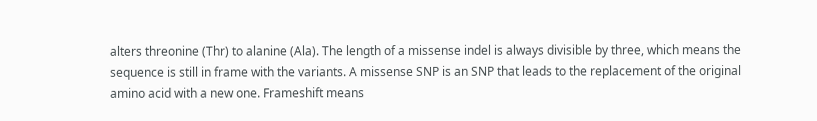alters threonine (Thr) to alanine (Ala). The length of a missense indel is always divisible by three, which means the sequence is still in frame with the variants. A missense SNP is an SNP that leads to the replacement of the original amino acid with a new one. Frameshift means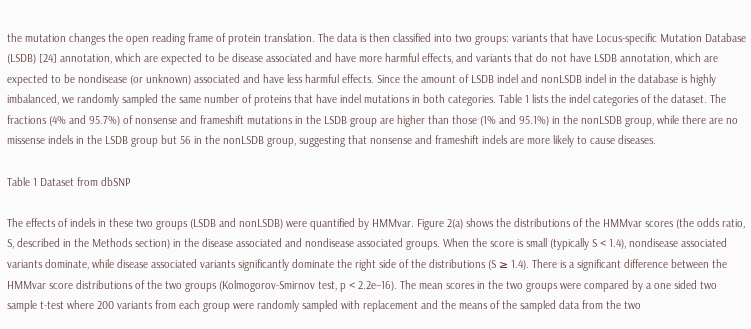the mutation changes the open reading frame of protein translation. The data is then classified into two groups: variants that have Locus-specific Mutation Database (LSDB) [24] annotation, which are expected to be disease associated and have more harmful effects, and variants that do not have LSDB annotation, which are expected to be nondisease (or unknown) associated and have less harmful effects. Since the amount of LSDB indel and nonLSDB indel in the database is highly imbalanced, we randomly sampled the same number of proteins that have indel mutations in both categories. Table 1 lists the indel categories of the dataset. The fractions (4% and 95.7%) of nonsense and frameshift mutations in the LSDB group are higher than those (1% and 95.1%) in the nonLSDB group, while there are no missense indels in the LSDB group but 56 in the nonLSDB group, suggesting that nonsense and frameshift indels are more likely to cause diseases.

Table 1 Dataset from dbSNP

The effects of indels in these two groups (LSDB and nonLSDB) were quantified by HMMvar. Figure 2(a) shows the distributions of the HMMvar scores (the odds ratio, S, described in the Methods section) in the disease associated and nondisease associated groups. When the score is small (typically S < 1.4), nondisease associated variants dominate, while disease associated variants significantly dominate the right side of the distributions (S ≥ 1.4). There is a significant difference between the HMMvar score distributions of the two groups (Kolmogorov-Smirnov test, p < 2.2e–16). The mean scores in the two groups were compared by a one sided two sample t-test where 200 variants from each group were randomly sampled with replacement and the means of the sampled data from the two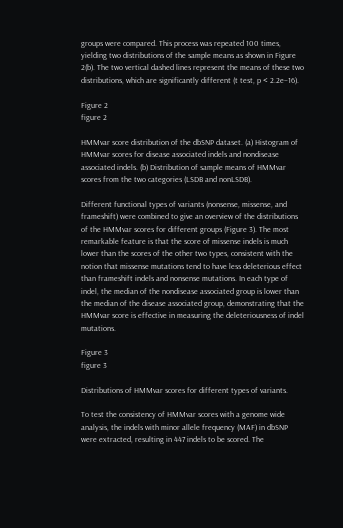groups were compared. This process was repeated 100 times, yielding two distributions of the sample means as shown in Figure 2(b). The two vertical dashed lines represent the means of these two distributions, which are significantly different (t test, p < 2.2e–16).

Figure 2
figure 2

HMMvar score distribution of the dbSNP dataset. (a) Histogram of HMMvar scores for disease associated indels and nondisease associated indels. (b) Distribution of sample means of HMMvar scores from the two categories (LSDB and nonLSDB).

Different functional types of variants (nonsense, missense, and frameshift) were combined to give an overview of the distributions of the HMMvar scores for different groups (Figure 3). The most remarkable feature is that the score of missense indels is much lower than the scores of the other two types, consistent with the notion that missense mutations tend to have less deleterious effect than frameshift indels and nonsense mutations. In each type of indel, the median of the nondisease associated group is lower than the median of the disease associated group, demonstrating that the HMMvar score is effective in measuring the deleteriousness of indel mutations.

Figure 3
figure 3

Distributions of HMMvar scores for different types of variants.

To test the consistency of HMMvar scores with a genome wide analysis, the indels with minor allele frequency (MAF) in dbSNP were extracted, resulting in 447 indels to be scored. The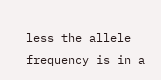less the allele frequency is in a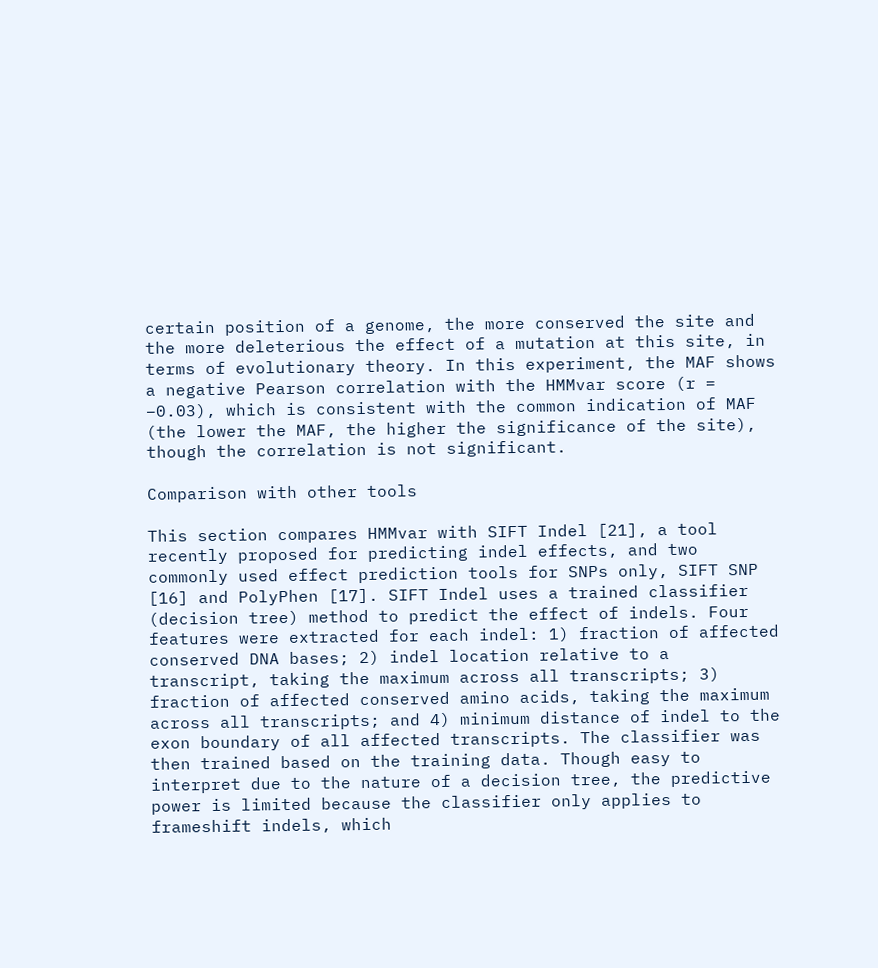certain position of a genome, the more conserved the site and the more deleterious the effect of a mutation at this site, in terms of evolutionary theory. In this experiment, the MAF shows a negative Pearson correlation with the HMMvar score (r = –0.03), which is consistent with the common indication of MAF (the lower the MAF, the higher the significance of the site), though the correlation is not significant.

Comparison with other tools

This section compares HMMvar with SIFT Indel [21], a tool recently proposed for predicting indel effects, and two commonly used effect prediction tools for SNPs only, SIFT SNP [16] and PolyPhen [17]. SIFT Indel uses a trained classifier (decision tree) method to predict the effect of indels. Four features were extracted for each indel: 1) fraction of affected conserved DNA bases; 2) indel location relative to a transcript, taking the maximum across all transcripts; 3) fraction of affected conserved amino acids, taking the maximum across all transcripts; and 4) minimum distance of indel to the exon boundary of all affected transcripts. The classifier was then trained based on the training data. Though easy to interpret due to the nature of a decision tree, the predictive power is limited because the classifier only applies to frameshift indels, which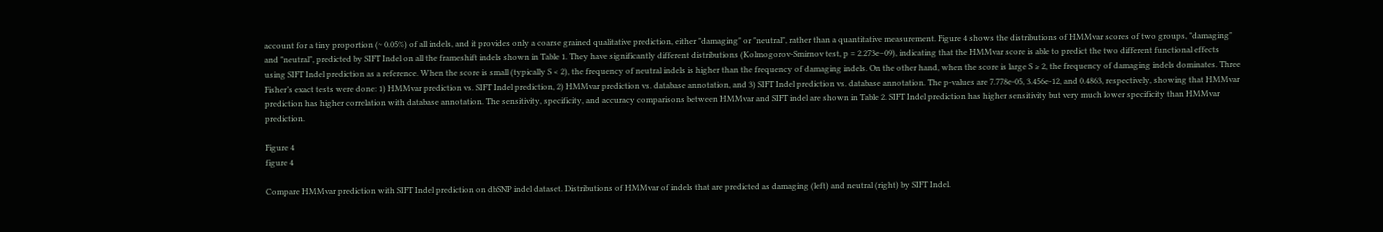account for a tiny proportion (~ 0.05%) of all indels, and it provides only a coarse grained qualitative prediction, either "damaging" or "neutral", rather than a quantitative measurement. Figure 4 shows the distributions of HMMvar scores of two groups, "damaging" and "neutral", predicted by SIFT Indel on all the frameshift indels shown in Table 1. They have significantly different distributions (Kolmogorov-Smirnov test, p = 2.273e–09), indicating that the HMMvar score is able to predict the two different functional effects using SIFT Indel prediction as a reference. When the score is small (typically S < 2), the frequency of neutral indels is higher than the frequency of damaging indels. On the other hand, when the score is large S ≥ 2, the frequency of damaging indels dominates. Three Fisher’s exact tests were done: 1) HMMvar prediction vs. SIFT Indel prediction, 2) HMMvar prediction vs. database annotation, and 3) SIFT Indel prediction vs. database annotation. The p-values are 7.778e-05, 3.456e-12, and 0.4863, respectively, showing that HMMvar prediction has higher correlation with database annotation. The sensitivity, specificity, and accuracy comparisons between HMMvar and SIFT indel are shown in Table 2. SIFT Indel prediction has higher sensitivity but very much lower specificity than HMMvar prediction.

Figure 4
figure 4

Compare HMMvar prediction with SIFT Indel prediction on dbSNP indel dataset. Distributions of HMMvar of indels that are predicted as damaging (left) and neutral (right) by SIFT Indel.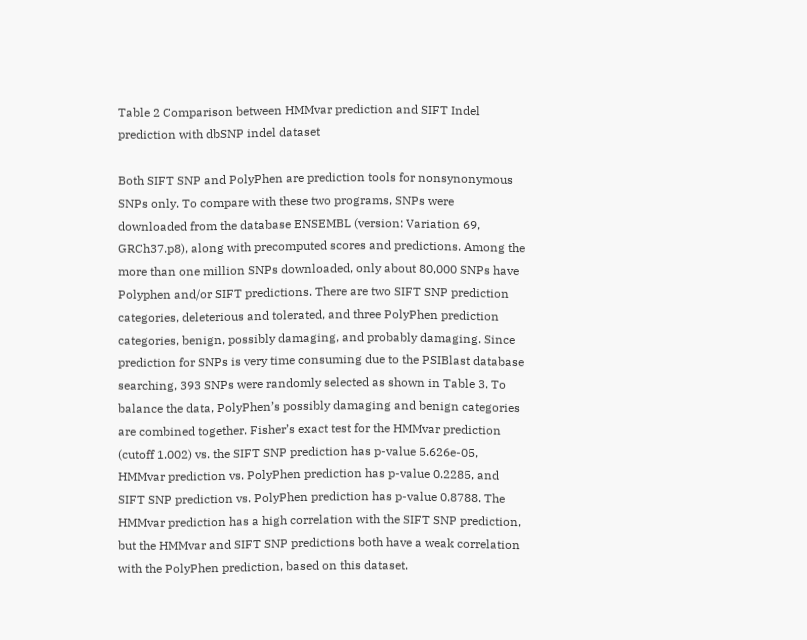Table 2 Comparison between HMMvar prediction and SIFT Indel prediction with dbSNP indel dataset

Both SIFT SNP and PolyPhen are prediction tools for nonsynonymous SNPs only. To compare with these two programs, SNPs were downloaded from the database ENSEMBL (version: Variation 69, GRCh37.p8), along with precomputed scores and predictions. Among the more than one million SNPs downloaded, only about 80,000 SNPs have Polyphen and/or SIFT predictions. There are two SIFT SNP prediction categories, deleterious and tolerated, and three PolyPhen prediction categories, benign, possibly damaging, and probably damaging. Since prediction for SNPs is very time consuming due to the PSIBlast database searching, 393 SNPs were randomly selected as shown in Table 3. To balance the data, PolyPhen’s possibly damaging and benign categories are combined together. Fisher’s exact test for the HMMvar prediction (cutoff 1.002) vs. the SIFT SNP prediction has p-value 5.626e-05, HMMvar prediction vs. PolyPhen prediction has p-value 0.2285, and SIFT SNP prediction vs. PolyPhen prediction has p-value 0.8788. The HMMvar prediction has a high correlation with the SIFT SNP prediction, but the HMMvar and SIFT SNP predictions both have a weak correlation with the PolyPhen prediction, based on this dataset.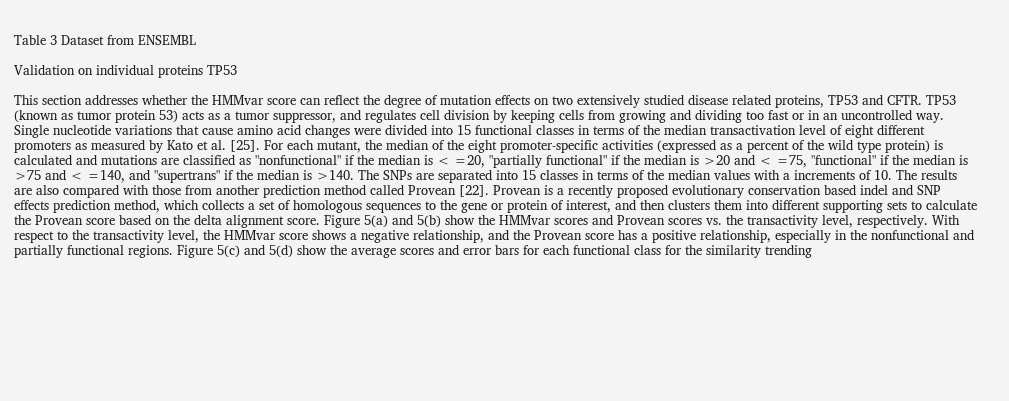Table 3 Dataset from ENSEMBL

Validation on individual proteins TP53

This section addresses whether the HMMvar score can reflect the degree of mutation effects on two extensively studied disease related proteins, TP53 and CFTR. TP53 (known as tumor protein 53) acts as a tumor suppressor, and regulates cell division by keeping cells from growing and dividing too fast or in an uncontrolled way. Single nucleotide variations that cause amino acid changes were divided into 15 functional classes in terms of the median transactivation level of eight different promoters as measured by Kato et al. [25]. For each mutant, the median of the eight promoter-specific activities (expressed as a percent of the wild type protein) is calculated and mutations are classified as "nonfunctional" if the median is < =20, "partially functional" if the median is >20 and < =75, "functional" if the median is >75 and < =140, and "supertrans" if the median is >140. The SNPs are separated into 15 classes in terms of the median values with a increments of 10. The results are also compared with those from another prediction method called Provean [22]. Provean is a recently proposed evolutionary conservation based indel and SNP effects prediction method, which collects a set of homologous sequences to the gene or protein of interest, and then clusters them into different supporting sets to calculate the Provean score based on the delta alignment score. Figure 5(a) and 5(b) show the HMMvar scores and Provean scores vs. the transactivity level, respectively. With respect to the transactivity level, the HMMvar score shows a negative relationship, and the Provean score has a positive relationship, especially in the nonfunctional and partially functional regions. Figure 5(c) and 5(d) show the average scores and error bars for each functional class for the similarity trending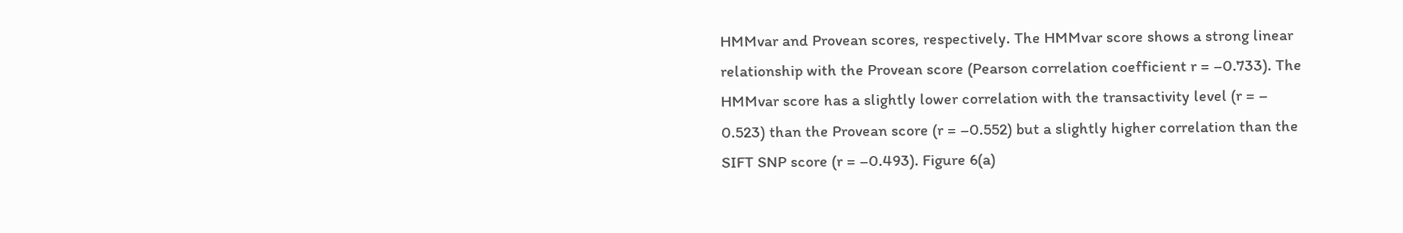HMMvar and Provean scores, respectively. The HMMvar score shows a strong linear relationship with the Provean score (Pearson correlation coefficient r = –0.733). The HMMvar score has a slightly lower correlation with the transactivity level (r = – 0.523) than the Provean score (r = –0.552) but a slightly higher correlation than the SIFT SNP score (r = –0.493). Figure 6(a)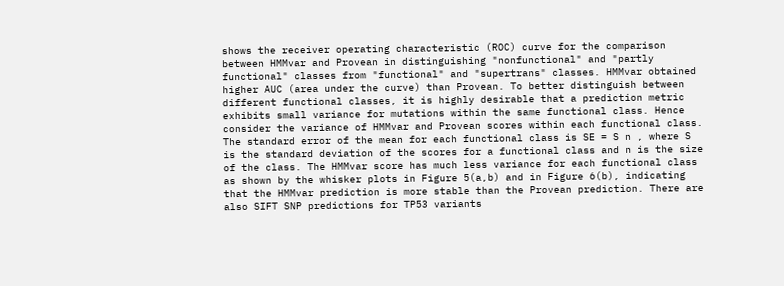shows the receiver operating characteristic (ROC) curve for the comparison between HMMvar and Provean in distinguishing "nonfunctional" and "partly functional" classes from "functional" and "supertrans" classes. HMMvar obtained higher AUC (area under the curve) than Provean. To better distinguish between different functional classes, it is highly desirable that a prediction metric exhibits small variance for mutations within the same functional class. Hence consider the variance of HMMvar and Provean scores within each functional class. The standard error of the mean for each functional class is SE = S n , where S is the standard deviation of the scores for a functional class and n is the size of the class. The HMMvar score has much less variance for each functional class as shown by the whisker plots in Figure 5(a,b) and in Figure 6(b), indicating that the HMMvar prediction is more stable than the Provean prediction. There are also SIFT SNP predictions for TP53 variants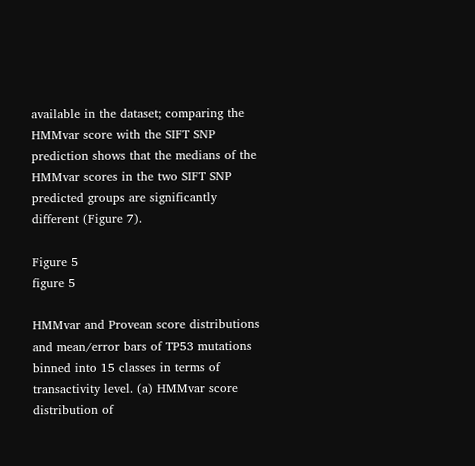available in the dataset; comparing the HMMvar score with the SIFT SNP prediction shows that the medians of the HMMvar scores in the two SIFT SNP predicted groups are significantly different (Figure 7).

Figure 5
figure 5

HMMvar and Provean score distributions and mean/error bars of TP53 mutations binned into 15 classes in terms of transactivity level. (a) HMMvar score distribution of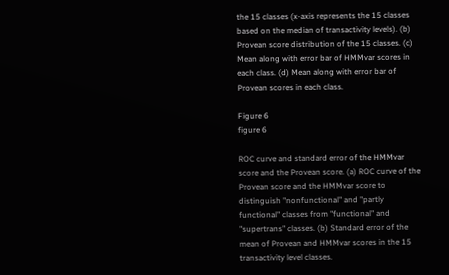the 15 classes (x-axis represents the 15 classes based on the median of transactivity levels). (b) Provean score distribution of the 15 classes. (c) Mean along with error bar of HMMvar scores in each class. (d) Mean along with error bar of Provean scores in each class.

Figure 6
figure 6

ROC curve and standard error of the HMMvar score and the Provean score. (a) ROC curve of the Provean score and the HMMvar score to distinguish "nonfunctional" and "partly functional" classes from "functional" and "supertrans" classes. (b) Standard error of the mean of Provean and HMMvar scores in the 15 transactivity level classes.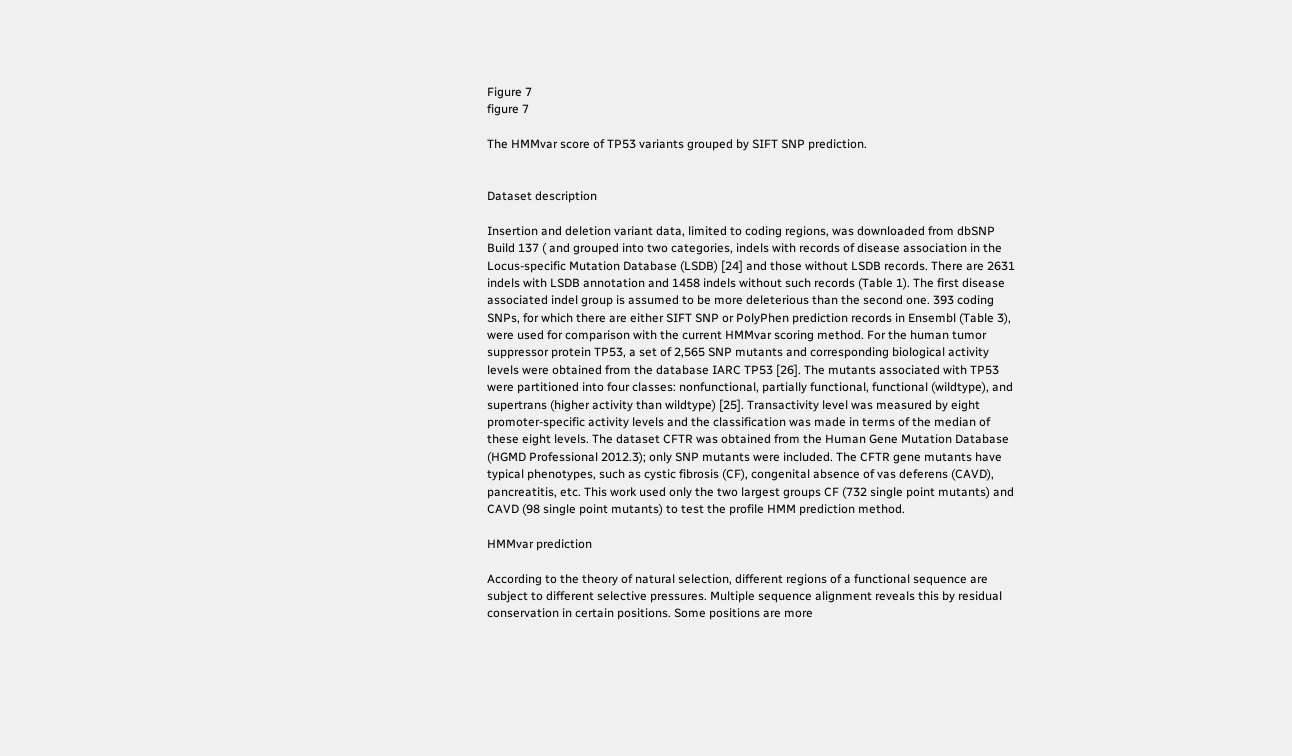Figure 7
figure 7

The HMMvar score of TP53 variants grouped by SIFT SNP prediction.


Dataset description

Insertion and deletion variant data, limited to coding regions, was downloaded from dbSNP Build 137 ( and grouped into two categories, indels with records of disease association in the Locus-specific Mutation Database (LSDB) [24] and those without LSDB records. There are 2631 indels with LSDB annotation and 1458 indels without such records (Table 1). The first disease associated indel group is assumed to be more deleterious than the second one. 393 coding SNPs, for which there are either SIFT SNP or PolyPhen prediction records in Ensembl (Table 3), were used for comparison with the current HMMvar scoring method. For the human tumor suppressor protein TP53, a set of 2,565 SNP mutants and corresponding biological activity levels were obtained from the database IARC TP53 [26]. The mutants associated with TP53 were partitioned into four classes: nonfunctional, partially functional, functional (wildtype), and supertrans (higher activity than wildtype) [25]. Transactivity level was measured by eight promoter-specific activity levels and the classification was made in terms of the median of these eight levels. The dataset CFTR was obtained from the Human Gene Mutation Database (HGMD Professional 2012.3); only SNP mutants were included. The CFTR gene mutants have typical phenotypes, such as cystic fibrosis (CF), congenital absence of vas deferens (CAVD), pancreatitis, etc. This work used only the two largest groups CF (732 single point mutants) and CAVD (98 single point mutants) to test the profile HMM prediction method.

HMMvar prediction

According to the theory of natural selection, different regions of a functional sequence are subject to different selective pressures. Multiple sequence alignment reveals this by residual conservation in certain positions. Some positions are more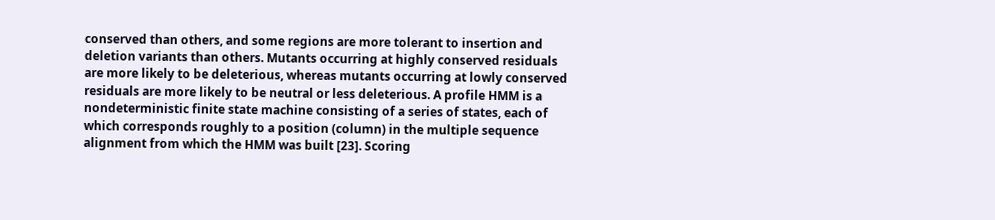conserved than others, and some regions are more tolerant to insertion and deletion variants than others. Mutants occurring at highly conserved residuals are more likely to be deleterious, whereas mutants occurring at lowly conserved residuals are more likely to be neutral or less deleterious. A profile HMM is a nondeterministic finite state machine consisting of a series of states, each of which corresponds roughly to a position (column) in the multiple sequence alignment from which the HMM was built [23]. Scoring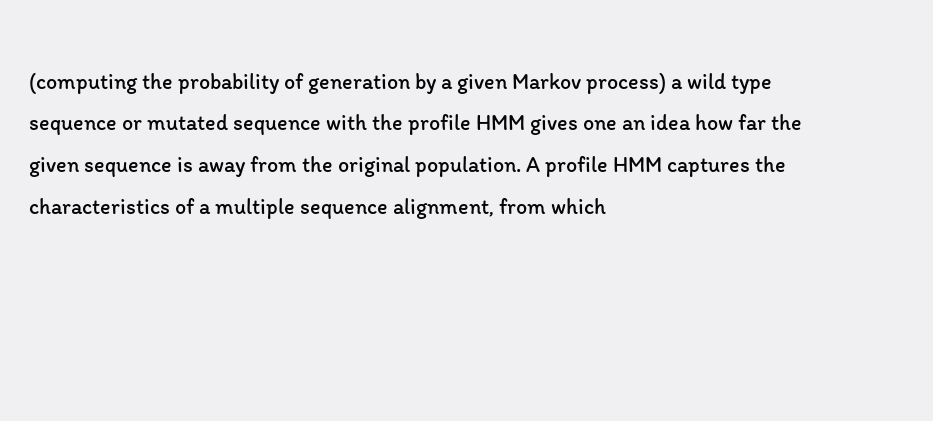(computing the probability of generation by a given Markov process) a wild type sequence or mutated sequence with the profile HMM gives one an idea how far the given sequence is away from the original population. A profile HMM captures the characteristics of a multiple sequence alignment, from which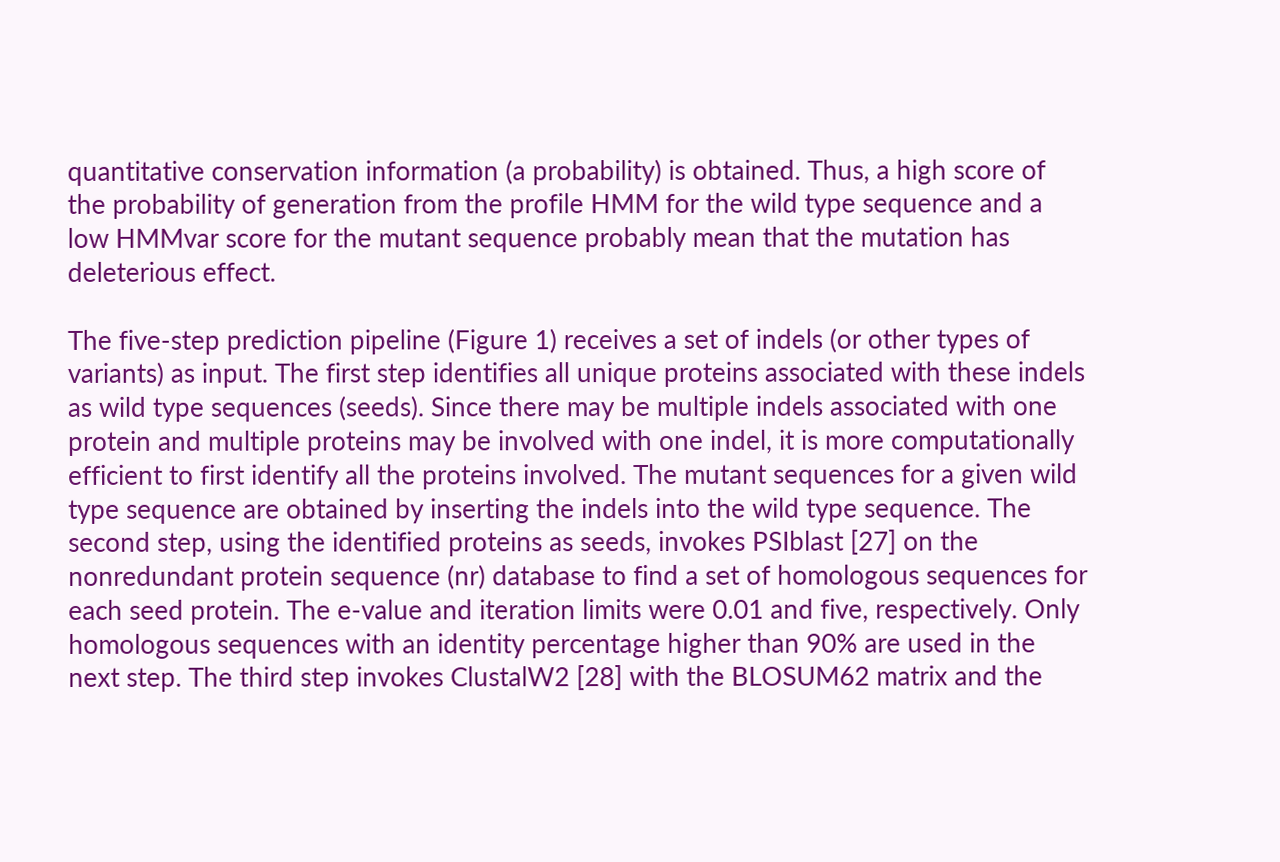quantitative conservation information (a probability) is obtained. Thus, a high score of the probability of generation from the profile HMM for the wild type sequence and a low HMMvar score for the mutant sequence probably mean that the mutation has deleterious effect.

The five-step prediction pipeline (Figure 1) receives a set of indels (or other types of variants) as input. The first step identifies all unique proteins associated with these indels as wild type sequences (seeds). Since there may be multiple indels associated with one protein and multiple proteins may be involved with one indel, it is more computationally efficient to first identify all the proteins involved. The mutant sequences for a given wild type sequence are obtained by inserting the indels into the wild type sequence. The second step, using the identified proteins as seeds, invokes PSIblast [27] on the nonredundant protein sequence (nr) database to find a set of homologous sequences for each seed protein. The e-value and iteration limits were 0.01 and five, respectively. Only homologous sequences with an identity percentage higher than 90% are used in the next step. The third step invokes ClustalW2 [28] with the BLOSUM62 matrix and the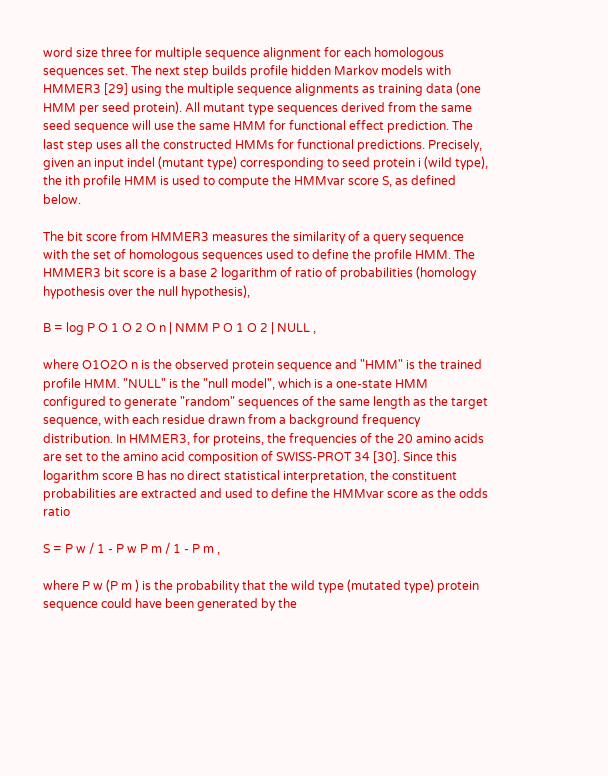word size three for multiple sequence alignment for each homologous sequences set. The next step builds profile hidden Markov models with HMMER3 [29] using the multiple sequence alignments as training data (one HMM per seed protein). All mutant type sequences derived from the same seed sequence will use the same HMM for functional effect prediction. The last step uses all the constructed HMMs for functional predictions. Precisely, given an input indel (mutant type) corresponding to seed protein i (wild type), the ith profile HMM is used to compute the HMMvar score S, as defined below.

The bit score from HMMER3 measures the similarity of a query sequence with the set of homologous sequences used to define the profile HMM. The HMMER3 bit score is a base 2 logarithm of ratio of probabilities (homology hypothesis over the null hypothesis),

B = log P O 1 O 2 O n | NMM P O 1 O 2 | NULL ,

where O1O2O n is the observed protein sequence and "HMM" is the trained profile HMM. "NULL" is the "null model", which is a one-state HMM configured to generate "random" sequences of the same length as the target sequence, with each residue drawn from a background frequency distribution. In HMMER3, for proteins, the frequencies of the 20 amino acids are set to the amino acid composition of SWISS-PROT 34 [30]. Since this logarithm score B has no direct statistical interpretation, the constituent probabilities are extracted and used to define the HMMvar score as the odds ratio

S = P w / 1 - P w P m / 1 - P m ,

where P w (P m ) is the probability that the wild type (mutated type) protein sequence could have been generated by the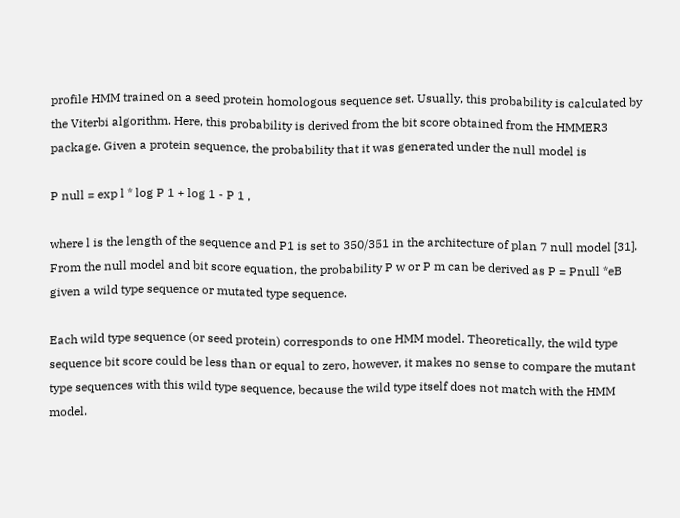profile HMM trained on a seed protein homologous sequence set. Usually, this probability is calculated by the Viterbi algorithm. Here, this probability is derived from the bit score obtained from the HMMER3 package. Given a protein sequence, the probability that it was generated under the null model is

P null = exp l * log P 1 + log 1 - P 1 ,

where l is the length of the sequence and P1 is set to 350/351 in the architecture of plan 7 null model [31]. From the null model and bit score equation, the probability P w or P m can be derived as P = Pnull *eB given a wild type sequence or mutated type sequence.

Each wild type sequence (or seed protein) corresponds to one HMM model. Theoretically, the wild type sequence bit score could be less than or equal to zero, however, it makes no sense to compare the mutant type sequences with this wild type sequence, because the wild type itself does not match with the HMM model.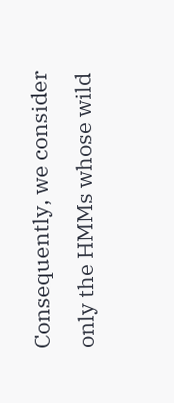Consequently, we consider only the HMMs whose wild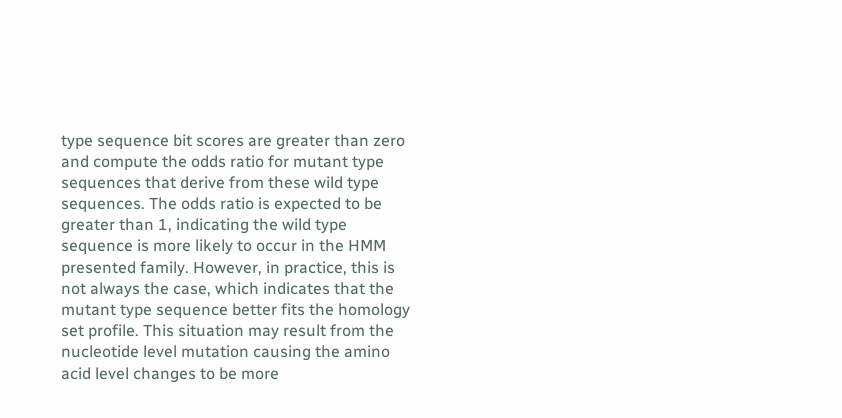type sequence bit scores are greater than zero and compute the odds ratio for mutant type sequences that derive from these wild type sequences. The odds ratio is expected to be greater than 1, indicating the wild type sequence is more likely to occur in the HMM presented family. However, in practice, this is not always the case, which indicates that the mutant type sequence better fits the homology set profile. This situation may result from the nucleotide level mutation causing the amino acid level changes to be more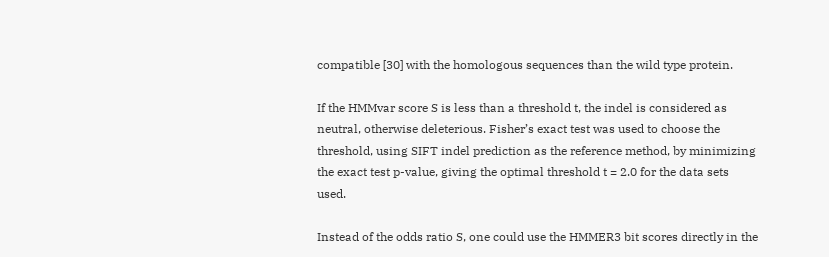compatible [30] with the homologous sequences than the wild type protein.

If the HMMvar score S is less than a threshold t, the indel is considered as neutral, otherwise deleterious. Fisher’s exact test was used to choose the threshold, using SIFT indel prediction as the reference method, by minimizing the exact test p-value, giving the optimal threshold t = 2.0 for the data sets used.

Instead of the odds ratio S, one could use the HMMER3 bit scores directly in the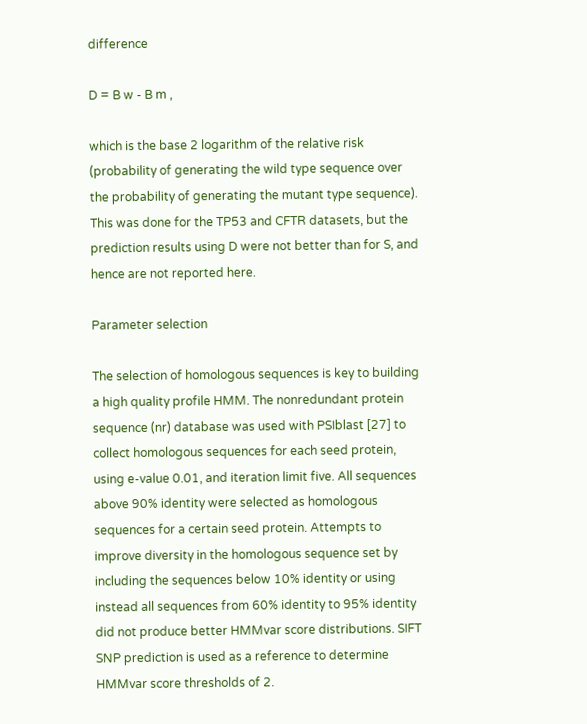difference

D = B w - B m ,

which is the base 2 logarithm of the relative risk (probability of generating the wild type sequence over the probability of generating the mutant type sequence). This was done for the TP53 and CFTR datasets, but the prediction results using D were not better than for S, and hence are not reported here.

Parameter selection

The selection of homologous sequences is key to building a high quality profile HMM. The nonredundant protein sequence (nr) database was used with PSIblast [27] to collect homologous sequences for each seed protein, using e-value 0.01, and iteration limit five. All sequences above 90% identity were selected as homologous sequences for a certain seed protein. Attempts to improve diversity in the homologous sequence set by including the sequences below 10% identity or using instead all sequences from 60% identity to 95% identity did not produce better HMMvar score distributions. SIFT SNP prediction is used as a reference to determine HMMvar score thresholds of 2.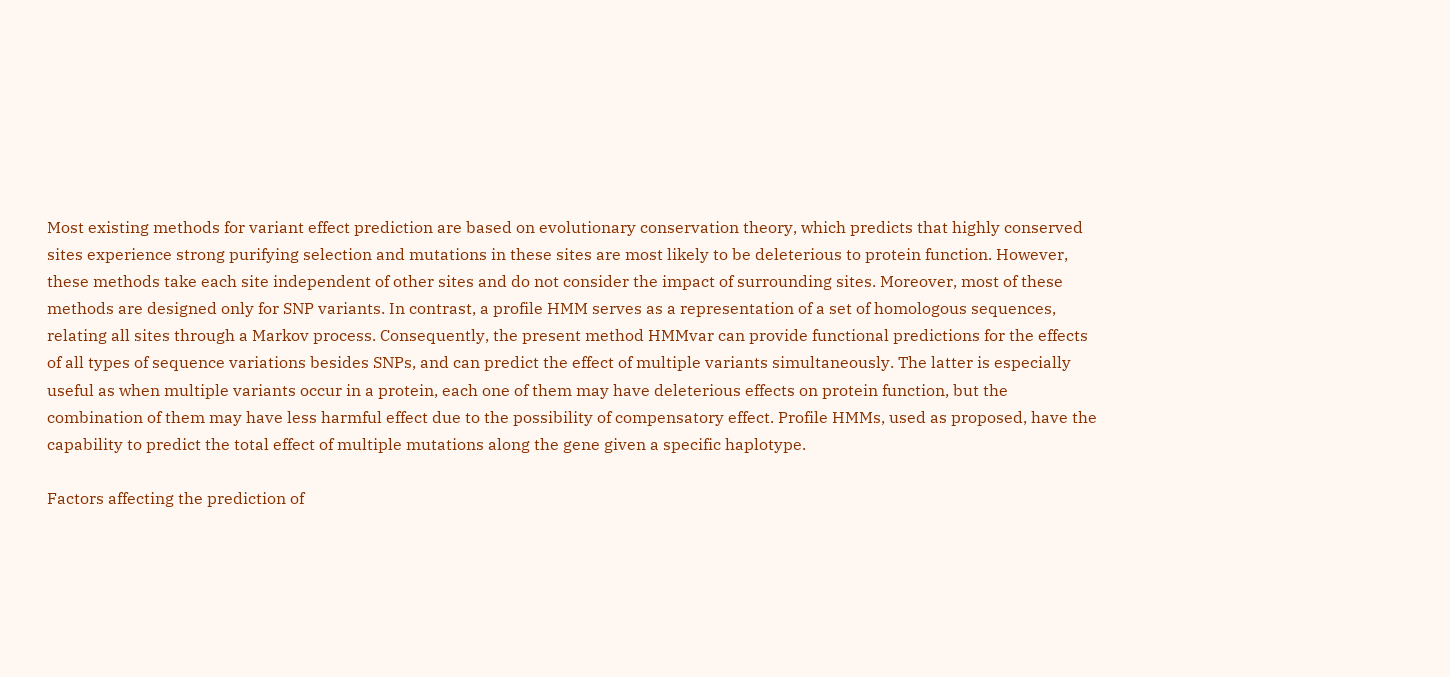Most existing methods for variant effect prediction are based on evolutionary conservation theory, which predicts that highly conserved sites experience strong purifying selection and mutations in these sites are most likely to be deleterious to protein function. However, these methods take each site independent of other sites and do not consider the impact of surrounding sites. Moreover, most of these methods are designed only for SNP variants. In contrast, a profile HMM serves as a representation of a set of homologous sequences, relating all sites through a Markov process. Consequently, the present method HMMvar can provide functional predictions for the effects of all types of sequence variations besides SNPs, and can predict the effect of multiple variants simultaneously. The latter is especially useful as when multiple variants occur in a protein, each one of them may have deleterious effects on protein function, but the combination of them may have less harmful effect due to the possibility of compensatory effect. Profile HMMs, used as proposed, have the capability to predict the total effect of multiple mutations along the gene given a specific haplotype.

Factors affecting the prediction of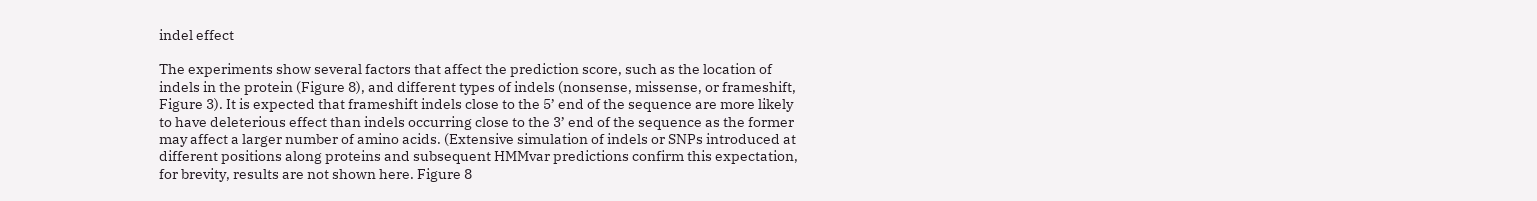indel effect

The experiments show several factors that affect the prediction score, such as the location of indels in the protein (Figure 8), and different types of indels (nonsense, missense, or frameshift, Figure 3). It is expected that frameshift indels close to the 5’ end of the sequence are more likely to have deleterious effect than indels occurring close to the 3’ end of the sequence as the former may affect a larger number of amino acids. (Extensive simulation of indels or SNPs introduced at different positions along proteins and subsequent HMMvar predictions confirm this expectation, for brevity, results are not shown here. Figure 8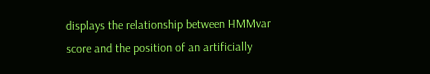displays the relationship between HMMvar score and the position of an artificially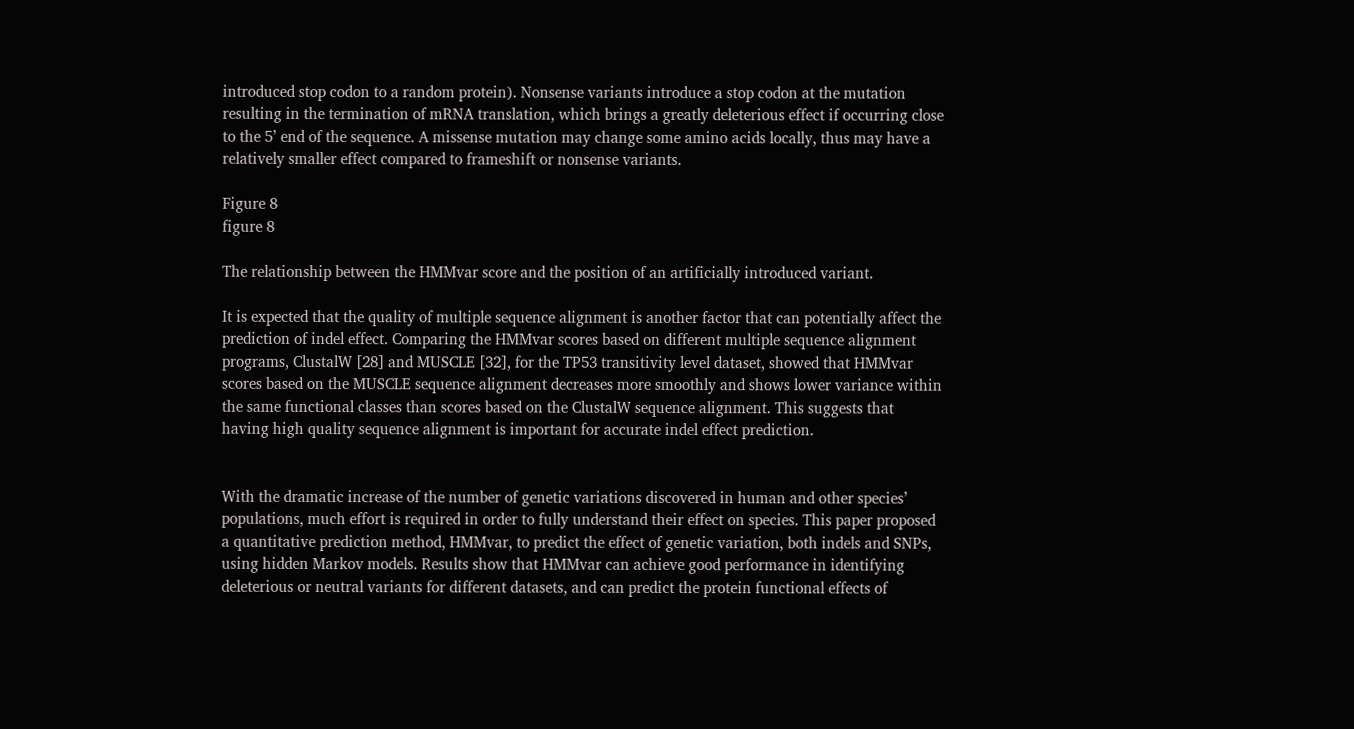introduced stop codon to a random protein). Nonsense variants introduce a stop codon at the mutation resulting in the termination of mRNA translation, which brings a greatly deleterious effect if occurring close to the 5’ end of the sequence. A missense mutation may change some amino acids locally, thus may have a relatively smaller effect compared to frameshift or nonsense variants.

Figure 8
figure 8

The relationship between the HMMvar score and the position of an artificially introduced variant.

It is expected that the quality of multiple sequence alignment is another factor that can potentially affect the prediction of indel effect. Comparing the HMMvar scores based on different multiple sequence alignment programs, ClustalW [28] and MUSCLE [32], for the TP53 transitivity level dataset, showed that HMMvar scores based on the MUSCLE sequence alignment decreases more smoothly and shows lower variance within the same functional classes than scores based on the ClustalW sequence alignment. This suggests that having high quality sequence alignment is important for accurate indel effect prediction.


With the dramatic increase of the number of genetic variations discovered in human and other species’ populations, much effort is required in order to fully understand their effect on species. This paper proposed a quantitative prediction method, HMMvar, to predict the effect of genetic variation, both indels and SNPs, using hidden Markov models. Results show that HMMvar can achieve good performance in identifying deleterious or neutral variants for different datasets, and can predict the protein functional effects of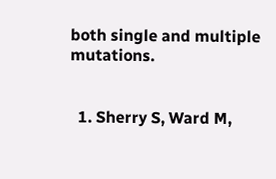both single and multiple mutations.


  1. Sherry S, Ward M,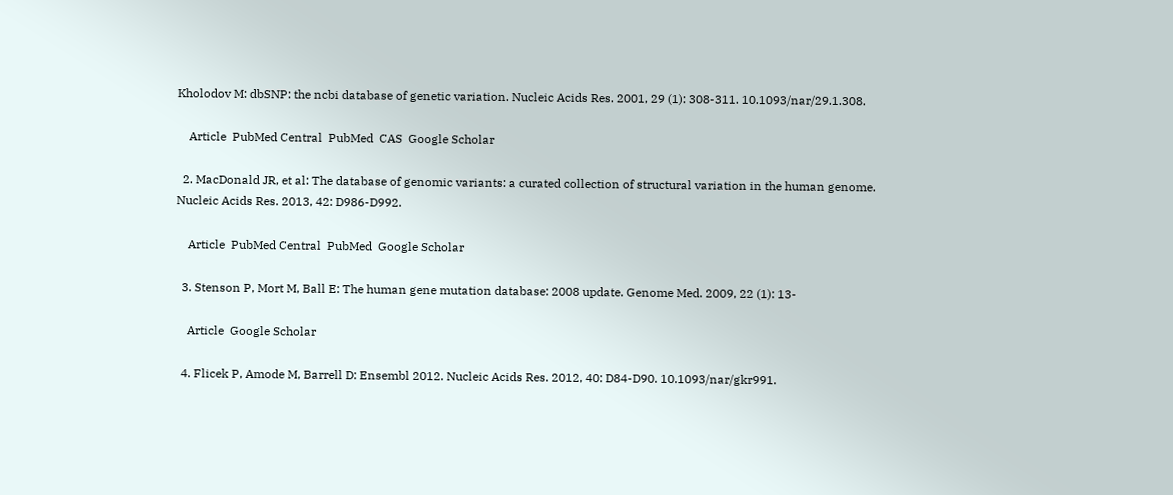Kholodov M: dbSNP: the ncbi database of genetic variation. Nucleic Acids Res. 2001, 29 (1): 308-311. 10.1093/nar/29.1.308.

    Article  PubMed Central  PubMed  CAS  Google Scholar

  2. MacDonald JR, et al: The database of genomic variants: a curated collection of structural variation in the human genome. Nucleic Acids Res. 2013, 42: D986-D992.

    Article  PubMed Central  PubMed  Google Scholar

  3. Stenson P, Mort M, Ball E: The human gene mutation database: 2008 update. Genome Med. 2009, 22 (1): 13-

    Article  Google Scholar

  4. Flicek P, Amode M, Barrell D: Ensembl 2012. Nucleic Acids Res. 2012, 40: D84-D90. 10.1093/nar/gkr991.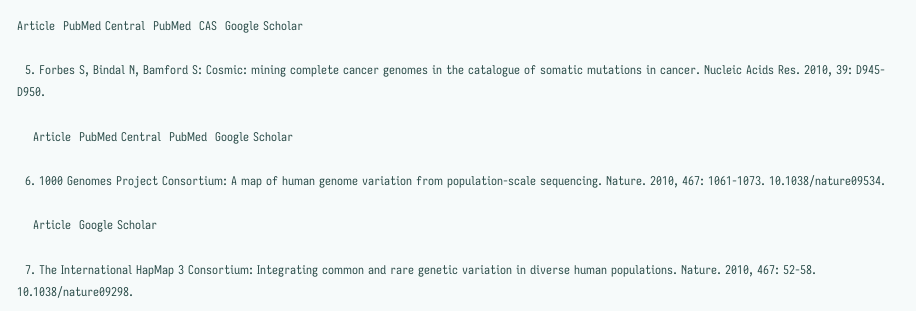Article  PubMed Central  PubMed  CAS  Google Scholar

  5. Forbes S, Bindal N, Bamford S: Cosmic: mining complete cancer genomes in the catalogue of somatic mutations in cancer. Nucleic Acids Res. 2010, 39: D945-D950.

    Article  PubMed Central  PubMed  Google Scholar

  6. 1000 Genomes Project Consortium: A map of human genome variation from population-scale sequencing. Nature. 2010, 467: 1061-1073. 10.1038/nature09534.

    Article  Google Scholar

  7. The International HapMap 3 Consortium: Integrating common and rare genetic variation in diverse human populations. Nature. 2010, 467: 52-58. 10.1038/nature09298.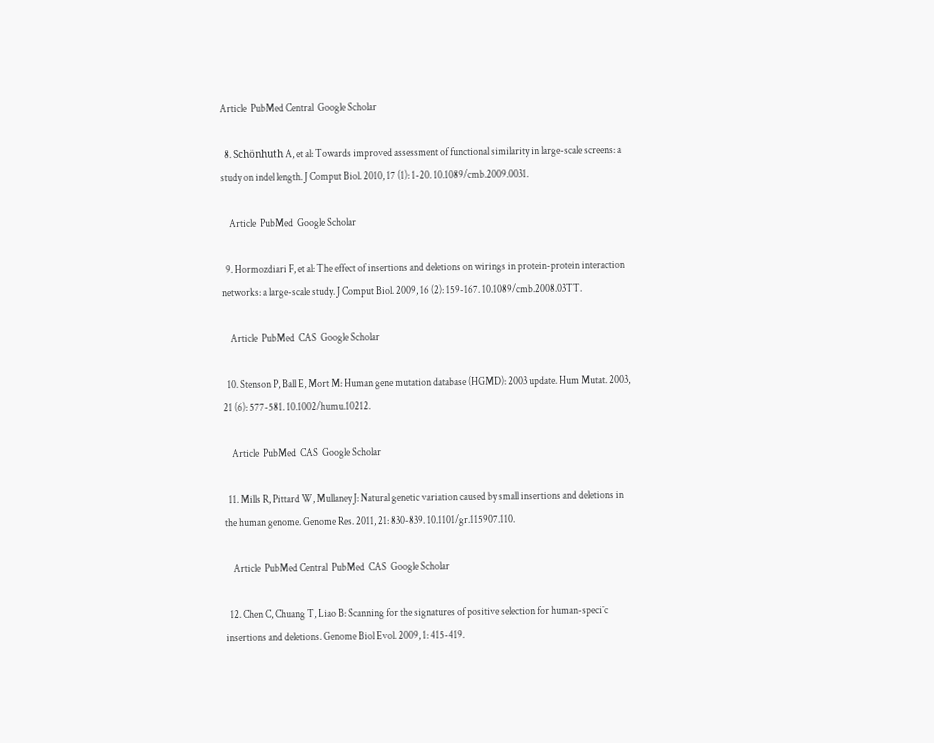Article  PubMed Central  Google Scholar

  8. Schönhuth A, et al: Towards improved assessment of functional similarity in large-scale screens: a study on indel length. J Comput Biol. 2010, 17 (1): 1-20. 10.1089/cmb.2009.0031.

    Article  PubMed  Google Scholar

  9. Hormozdiari F, et al: The effect of insertions and deletions on wirings in protein-protein interaction networks: a large-scale study. J Comput Biol. 2009, 16 (2): 159-167. 10.1089/cmb.2008.03TT.

    Article  PubMed  CAS  Google Scholar

  10. Stenson P, Ball E, Mort M: Human gene mutation database (HGMD): 2003 update. Hum Mutat. 2003, 21 (6): 577-581. 10.1002/humu.10212.

    Article  PubMed  CAS  Google Scholar

  11. Mills R, Pittard W, Mullaney J: Natural genetic variation caused by small insertions and deletions in the human genome. Genome Res. 2011, 21: 830-839. 10.1101/gr.115907.110.

    Article  PubMed Central  PubMed  CAS  Google Scholar

  12. Chen C, Chuang T, Liao B: Scanning for the signatures of positive selection for human-speci¯c insertions and deletions. Genome Biol Evol. 2009, 1: 415-419.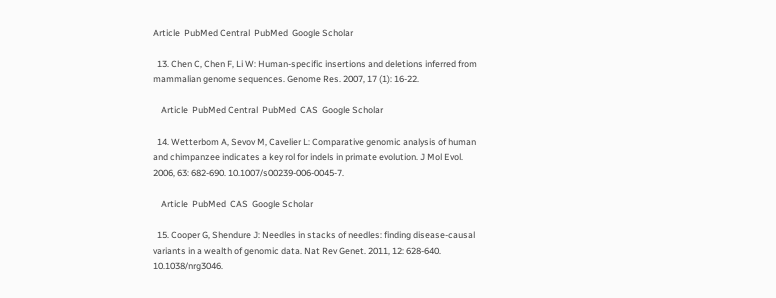Article  PubMed Central  PubMed  Google Scholar

  13. Chen C, Chen F, Li W: Human-specific insertions and deletions inferred from mammalian genome sequences. Genome Res. 2007, 17 (1): 16-22.

    Article  PubMed Central  PubMed  CAS  Google Scholar

  14. Wetterbom A, Sevov M, Cavelier L: Comparative genomic analysis of human and chimpanzee indicates a key rol for indels in primate evolution. J Mol Evol. 2006, 63: 682-690. 10.1007/s00239-006-0045-7.

    Article  PubMed  CAS  Google Scholar

  15. Cooper G, Shendure J: Needles in stacks of needles: finding disease-causal variants in a wealth of genomic data. Nat Rev Genet. 2011, 12: 628-640. 10.1038/nrg3046.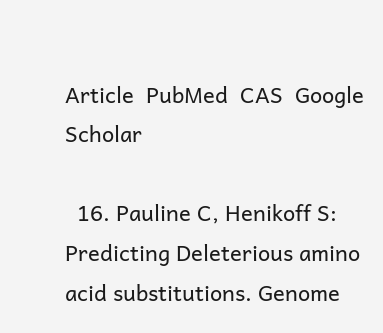Article  PubMed  CAS  Google Scholar

  16. Pauline C, Henikoff S: Predicting Deleterious amino acid substitutions. Genome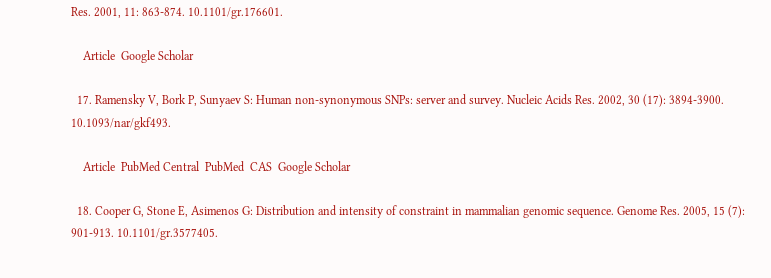Res. 2001, 11: 863-874. 10.1101/gr.176601.

    Article  Google Scholar

  17. Ramensky V, Bork P, Sunyaev S: Human non-synonymous SNPs: server and survey. Nucleic Acids Res. 2002, 30 (17): 3894-3900. 10.1093/nar/gkf493.

    Article  PubMed Central  PubMed  CAS  Google Scholar

  18. Cooper G, Stone E, Asimenos G: Distribution and intensity of constraint in mammalian genomic sequence. Genome Res. 2005, 15 (7): 901-913. 10.1101/gr.3577405.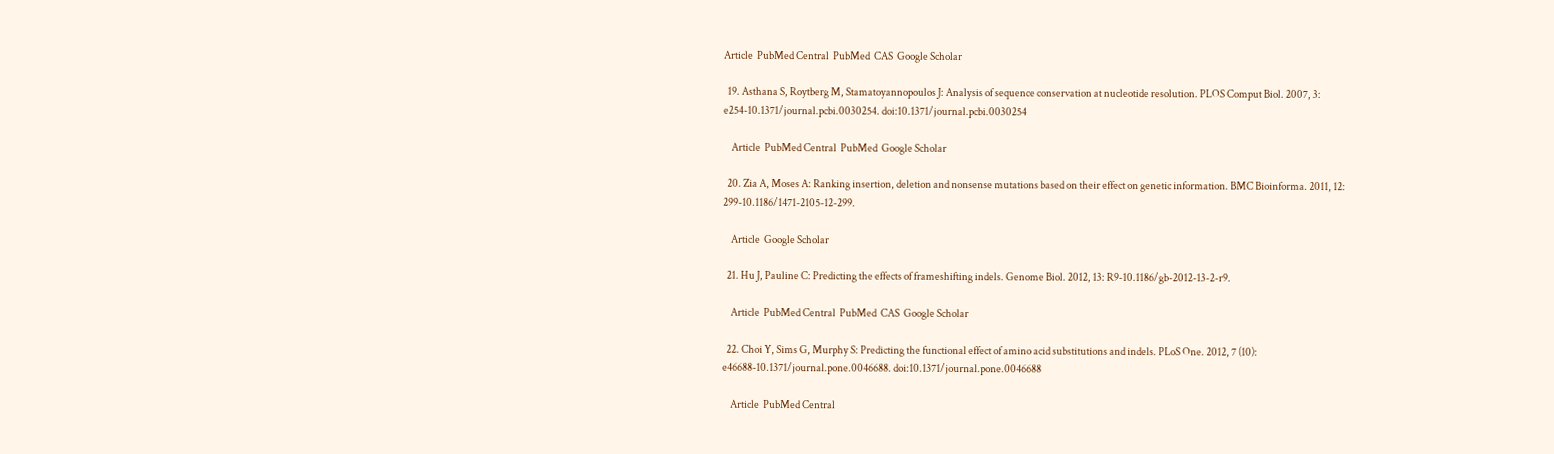Article  PubMed Central  PubMed  CAS  Google Scholar

  19. Asthana S, Roytberg M, Stamatoyannopoulos J: Analysis of sequence conservation at nucleotide resolution. PLOS Comput Biol. 2007, 3: e254-10.1371/journal.pcbi.0030254. doi:10.1371/journal.pcbi.0030254

    Article  PubMed Central  PubMed  Google Scholar

  20. Zia A, Moses A: Ranking insertion, deletion and nonsense mutations based on their effect on genetic information. BMC Bioinforma. 2011, 12: 299-10.1186/1471-2105-12-299.

    Article  Google Scholar

  21. Hu J, Pauline C: Predicting the effects of frameshifting indels. Genome Biol. 2012, 13: R9-10.1186/gb-2012-13-2-r9.

    Article  PubMed Central  PubMed  CAS  Google Scholar

  22. Choi Y, Sims G, Murphy S: Predicting the functional effect of amino acid substitutions and indels. PLoS One. 2012, 7 (10): e46688-10.1371/journal.pone.0046688. doi:10.1371/journal.pone.0046688

    Article  PubMed Central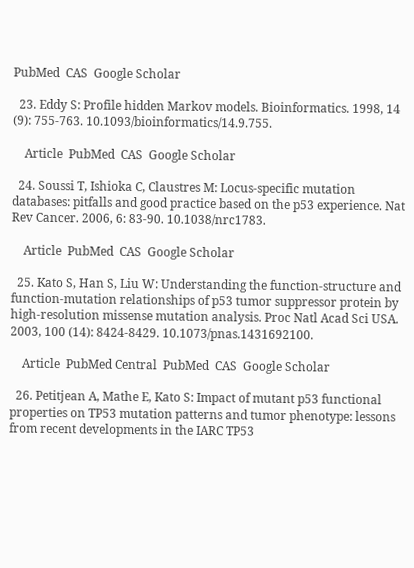PubMed  CAS  Google Scholar

  23. Eddy S: Profile hidden Markov models. Bioinformatics. 1998, 14 (9): 755-763. 10.1093/bioinformatics/14.9.755.

    Article  PubMed  CAS  Google Scholar

  24. Soussi T, Ishioka C, Claustres M: Locus-specific mutation databases: pitfalls and good practice based on the p53 experience. Nat Rev Cancer. 2006, 6: 83-90. 10.1038/nrc1783.

    Article  PubMed  CAS  Google Scholar

  25. Kato S, Han S, Liu W: Understanding the function-structure and function-mutation relationships of p53 tumor suppressor protein by high-resolution missense mutation analysis. Proc Natl Acad Sci USA. 2003, 100 (14): 8424-8429. 10.1073/pnas.1431692100.

    Article  PubMed Central  PubMed  CAS  Google Scholar

  26. Petitjean A, Mathe E, Kato S: Impact of mutant p53 functional properties on TP53 mutation patterns and tumor phenotype: lessons from recent developments in the IARC TP53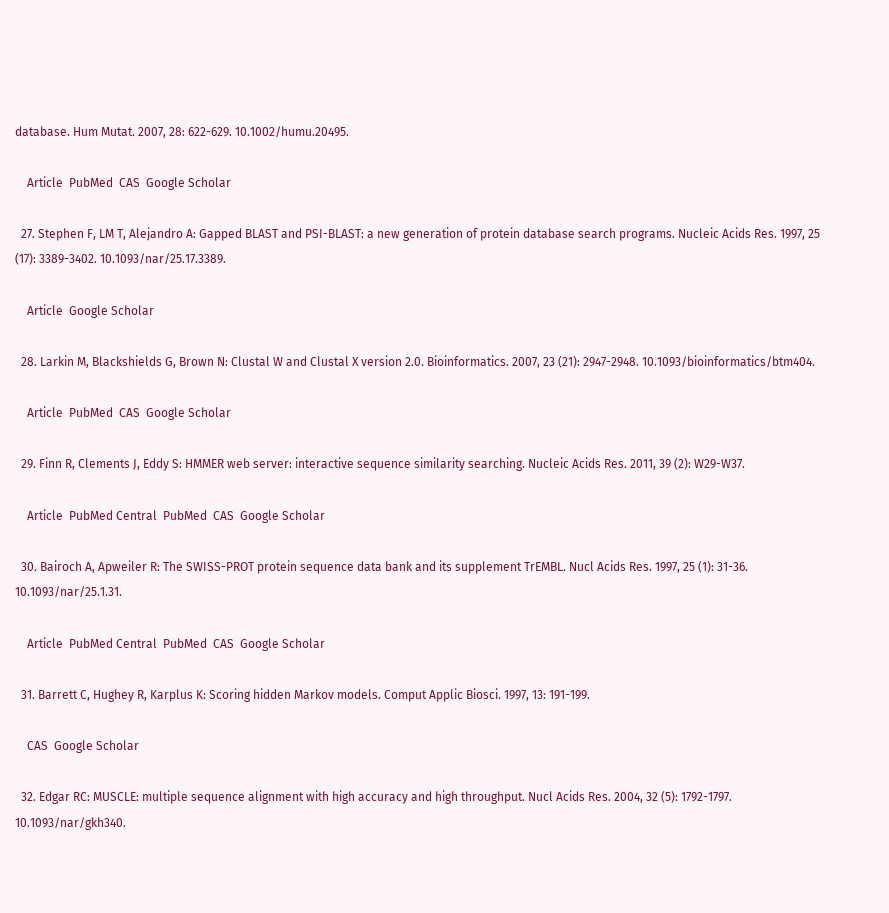database. Hum Mutat. 2007, 28: 622-629. 10.1002/humu.20495.

    Article  PubMed  CAS  Google Scholar

  27. Stephen F, LM T, Alejandro A: Gapped BLAST and PSI-BLAST: a new generation of protein database search programs. Nucleic Acids Res. 1997, 25 (17): 3389-3402. 10.1093/nar/25.17.3389.

    Article  Google Scholar

  28. Larkin M, Blackshields G, Brown N: Clustal W and Clustal X version 2.0. Bioinformatics. 2007, 23 (21): 2947-2948. 10.1093/bioinformatics/btm404.

    Article  PubMed  CAS  Google Scholar

  29. Finn R, Clements J, Eddy S: HMMER web server: interactive sequence similarity searching. Nucleic Acids Res. 2011, 39 (2): W29-W37.

    Article  PubMed Central  PubMed  CAS  Google Scholar

  30. Bairoch A, Apweiler R: The SWISS-PROT protein sequence data bank and its supplement TrEMBL. Nucl Acids Res. 1997, 25 (1): 31-36. 10.1093/nar/25.1.31.

    Article  PubMed Central  PubMed  CAS  Google Scholar

  31. Barrett C, Hughey R, Karplus K: Scoring hidden Markov models. Comput Applic Biosci. 1997, 13: 191-199.

    CAS  Google Scholar

  32. Edgar RC: MUSCLE: multiple sequence alignment with high accuracy and high throughput. Nucl Acids Res. 2004, 32 (5): 1792-1797. 10.1093/nar/gkh340.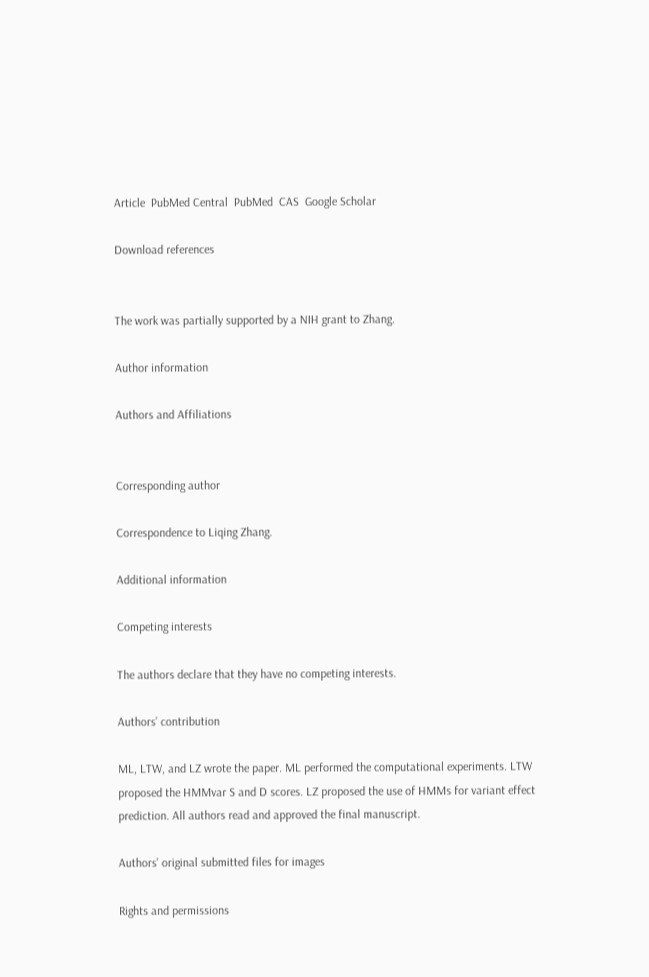Article  PubMed Central  PubMed  CAS  Google Scholar

Download references


The work was partially supported by a NIH grant to Zhang.

Author information

Authors and Affiliations


Corresponding author

Correspondence to Liqing Zhang.

Additional information

Competing interests

The authors declare that they have no competing interests.

Authors’ contribution

ML, LTW, and LZ wrote the paper. ML performed the computational experiments. LTW proposed the HMMvar S and D scores. LZ proposed the use of HMMs for variant effect prediction. All authors read and approved the final manuscript.

Authors’ original submitted files for images

Rights and permissions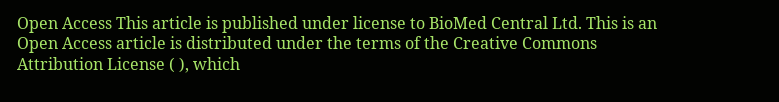Open Access This article is published under license to BioMed Central Ltd. This is an Open Access article is distributed under the terms of the Creative Commons Attribution License ( ), which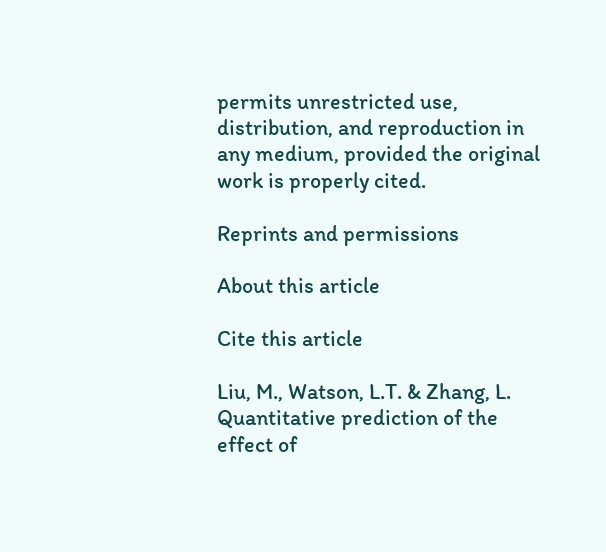permits unrestricted use, distribution, and reproduction in any medium, provided the original work is properly cited.

Reprints and permissions

About this article

Cite this article

Liu, M., Watson, L.T. & Zhang, L. Quantitative prediction of the effect of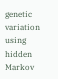genetic variation using hidden Markov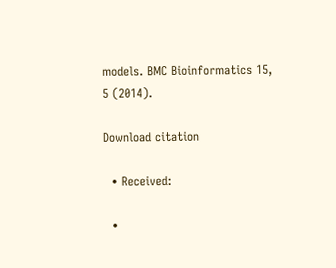models. BMC Bioinformatics 15, 5 (2014).

Download citation

  • Received:

  •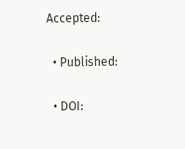Accepted:

  • Published:

  • DOI: